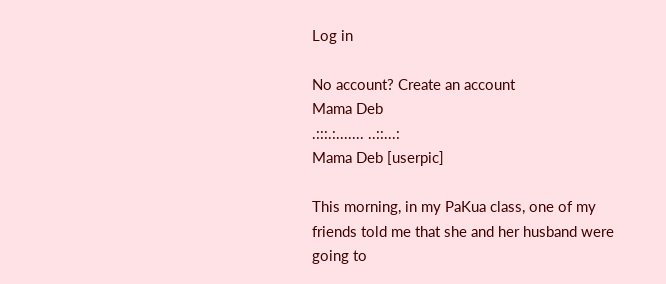Log in

No account? Create an account
Mama Deb
.:::.:....... ..::...:
Mama Deb [userpic]

This morning, in my PaKua class, one of my friends told me that she and her husband were going to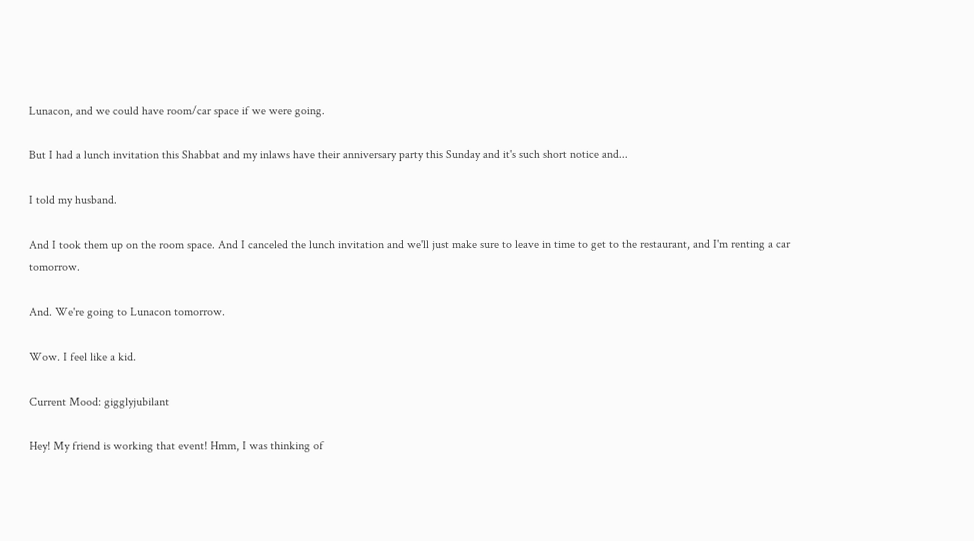Lunacon, and we could have room/car space if we were going.

But I had a lunch invitation this Shabbat and my inlaws have their anniversary party this Sunday and it's such short notice and...

I told my husband.

And I took them up on the room space. And I canceled the lunch invitation and we'll just make sure to leave in time to get to the restaurant, and I'm renting a car tomorrow.

And. We're going to Lunacon tomorrow.

Wow. I feel like a kid.

Current Mood: gigglyjubilant

Hey! My friend is working that event! Hmm, I was thinking of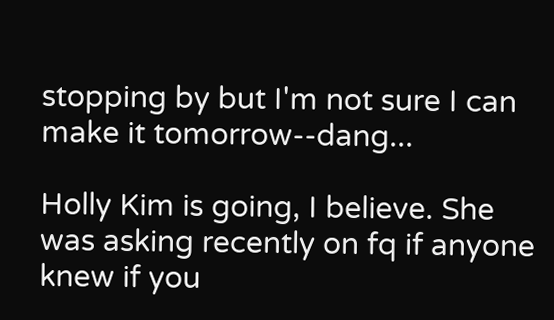stopping by but I'm not sure I can make it tomorrow--dang...

Holly Kim is going, I believe. She was asking recently on fq if anyone knew if you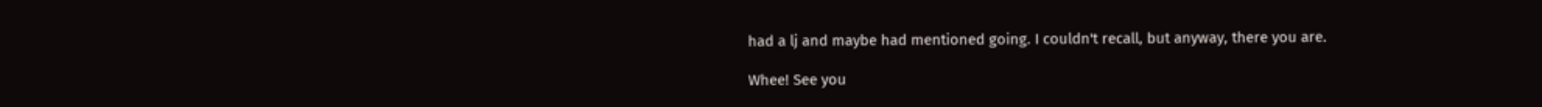had a lj and maybe had mentioned going. I couldn't recall, but anyway, there you are.

Whee! See you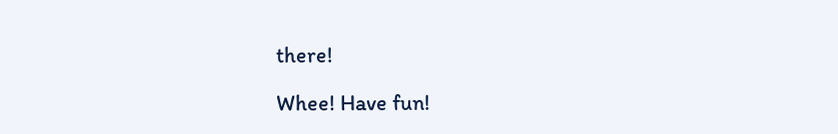there!

Whee! Have fun!